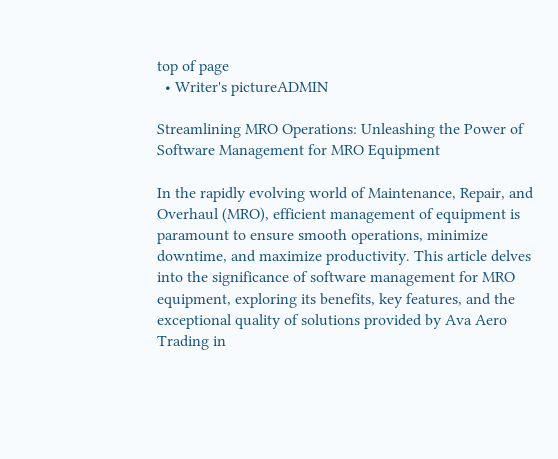top of page
  • Writer's pictureADMIN

Streamlining MRO Operations: Unleashing the Power of Software Management for MRO Equipment

In the rapidly evolving world of Maintenance, Repair, and Overhaul (MRO), efficient management of equipment is paramount to ensure smooth operations, minimize downtime, and maximize productivity. This article delves into the significance of software management for MRO equipment, exploring its benefits, key features, and the exceptional quality of solutions provided by Ava Aero Trading in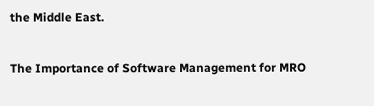the Middle East.

The Importance of Software Management for MRO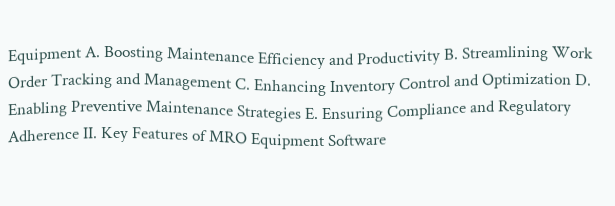Equipment A. Boosting Maintenance Efficiency and Productivity B. Streamlining Work Order Tracking and Management C. Enhancing Inventory Control and Optimization D. Enabling Preventive Maintenance Strategies E. Ensuring Compliance and Regulatory Adherence II. Key Features of MRO Equipment Software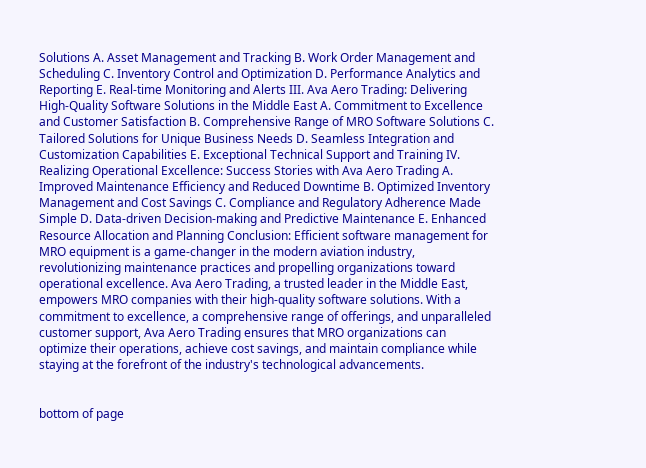Solutions A. Asset Management and Tracking B. Work Order Management and Scheduling C. Inventory Control and Optimization D. Performance Analytics and Reporting E. Real-time Monitoring and Alerts III. Ava Aero Trading: Delivering High-Quality Software Solutions in the Middle East A. Commitment to Excellence and Customer Satisfaction B. Comprehensive Range of MRO Software Solutions C. Tailored Solutions for Unique Business Needs D. Seamless Integration and Customization Capabilities E. Exceptional Technical Support and Training IV. Realizing Operational Excellence: Success Stories with Ava Aero Trading A. Improved Maintenance Efficiency and Reduced Downtime B. Optimized Inventory Management and Cost Savings C. Compliance and Regulatory Adherence Made Simple D. Data-driven Decision-making and Predictive Maintenance E. Enhanced Resource Allocation and Planning Conclusion: Efficient software management for MRO equipment is a game-changer in the modern aviation industry, revolutionizing maintenance practices and propelling organizations toward operational excellence. Ava Aero Trading, a trusted leader in the Middle East, empowers MRO companies with their high-quality software solutions. With a commitment to excellence, a comprehensive range of offerings, and unparalleled customer support, Ava Aero Trading ensures that MRO organizations can optimize their operations, achieve cost savings, and maintain compliance while staying at the forefront of the industry's technological advancements.


bottom of page